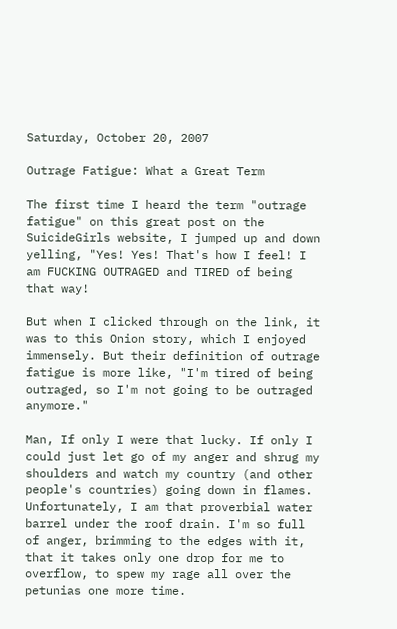Saturday, October 20, 2007

Outrage Fatigue: What a Great Term

The first time I heard the term "outrage fatigue" on this great post on the SuicideGirls website, I jumped up and down yelling, "Yes! Yes! That's how I feel! I am FUCKING OUTRAGED and TIRED of being that way!

But when I clicked through on the link, it was to this Onion story, which I enjoyed immensely. But their definition of outrage fatigue is more like, "I'm tired of being outraged, so I'm not going to be outraged anymore."

Man, If only I were that lucky. If only I could just let go of my anger and shrug my shoulders and watch my country (and other people's countries) going down in flames. Unfortunately, I am that proverbial water barrel under the roof drain. I'm so full of anger, brimming to the edges with it, that it takes only one drop for me to overflow, to spew my rage all over the petunias one more time.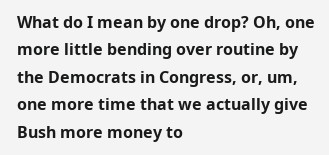What do I mean by one drop? Oh, one more little bending over routine by the Democrats in Congress, or, um, one more time that we actually give Bush more money to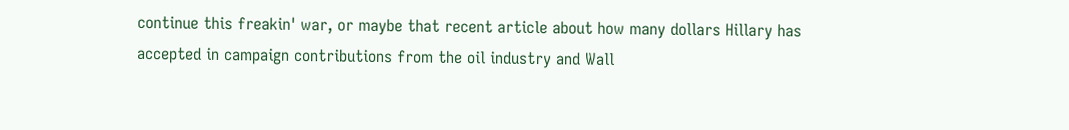continue this freakin' war, or maybe that recent article about how many dollars Hillary has accepted in campaign contributions from the oil industry and Wall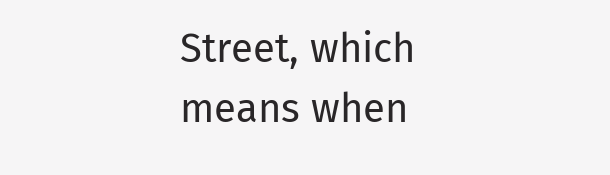Street, which means when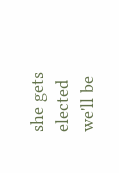she gets elected we'll be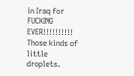in Iraq for FUCKING EVER!!!!!!!!!! Those kinds of little droplets.